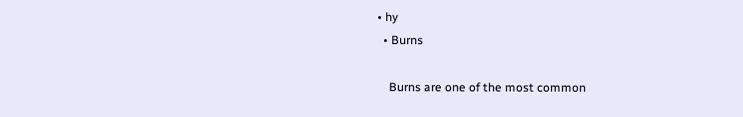• hy
  • Burns

    Burns are one of the most common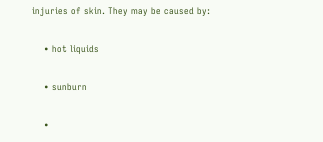injuries of skin. They may be caused by:

    • hot liquids

    • sunburn

    •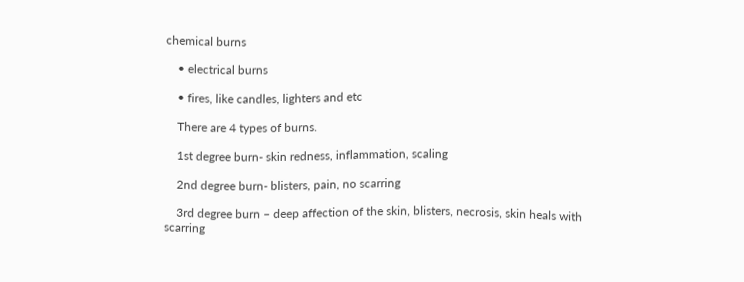chemical burns

    • electrical burns

    • fires, like candles, lighters and etc

    There are 4 types of burns.

    1st degree burn- skin redness, inflammation, scaling

    2nd degree burn- blisters, pain, no scarring

    3rd degree burn – deep affection of the skin, blisters, necrosis, skin heals with scarring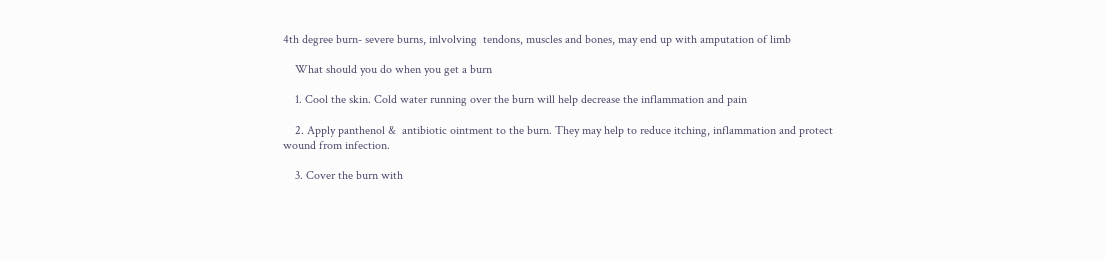4th degree burn- severe burns, inlvolving  tendons, muscles and bones, may end up with amputation of limb

    What should you do when you get a burn

    1. Cool the skin. Cold water running over the burn will help decrease the inflammation and pain

    2. Apply panthenol &  antibiotic ointment to the burn. They may help to reduce itching, inflammation and protect wound from infection.

    3. Cover the burn with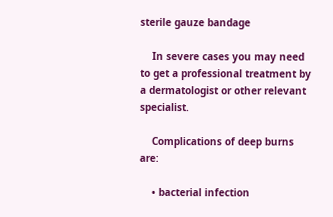sterile gauze bandage

    In severe cases you may need to get a professional treatment by a dermatologist or other relevant specialist.

    Complications of deep burns are:

    • bacterial infection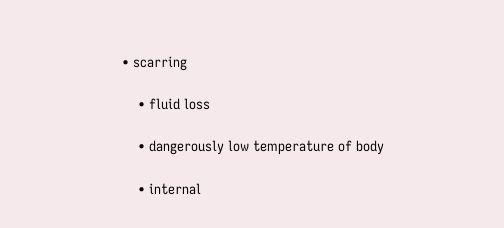• scarring

    • fluid loss

    • dangerously low temperature of body

    • internal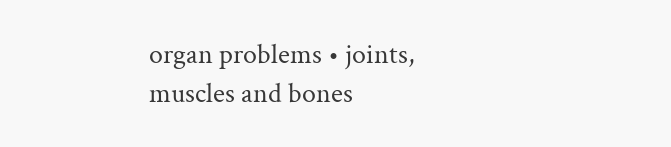organ problems • joints, muscles and bones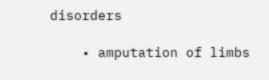disorders

    • amputation of limbs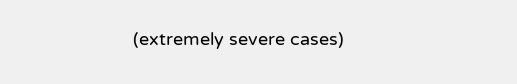(extremely severe cases)